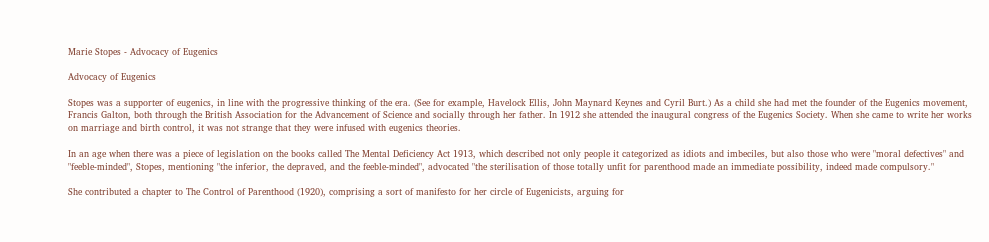Marie Stopes - Advocacy of Eugenics

Advocacy of Eugenics

Stopes was a supporter of eugenics, in line with the progressive thinking of the era. (See for example, Havelock Ellis, John Maynard Keynes and Cyril Burt.) As a child she had met the founder of the Eugenics movement, Francis Galton, both through the British Association for the Advancement of Science and socially through her father. In 1912 she attended the inaugural congress of the Eugenics Society. When she came to write her works on marriage and birth control, it was not strange that they were infused with eugenics theories.

In an age when there was a piece of legislation on the books called The Mental Deficiency Act 1913, which described not only people it categorized as idiots and imbeciles, but also those who were "moral defectives" and "feeble-minded", Stopes, mentioning "the inferior, the depraved, and the feeble-minded", advocated "the sterilisation of those totally unfit for parenthood made an immediate possibility, indeed made compulsory."

She contributed a chapter to The Control of Parenthood (1920), comprising a sort of manifesto for her circle of Eugenicists, arguing for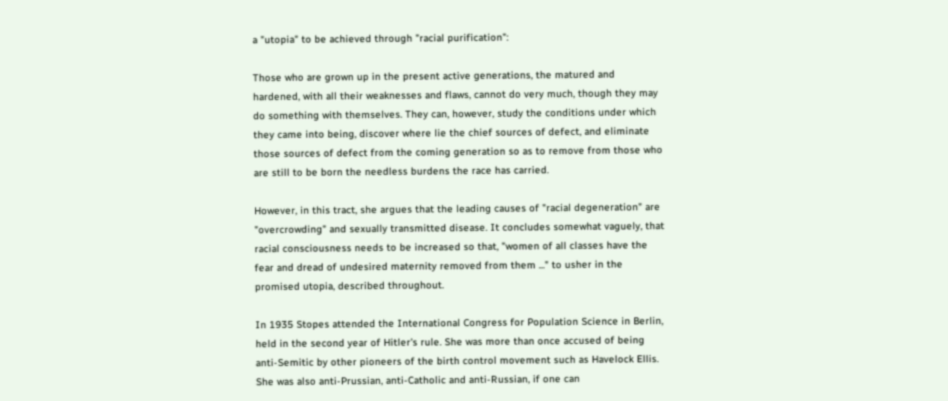a "utopia" to be achieved through "racial purification":

Those who are grown up in the present active generations, the matured and hardened, with all their weaknesses and flaws, cannot do very much, though they may do something with themselves. They can, however, study the conditions under which they came into being, discover where lie the chief sources of defect, and eliminate those sources of defect from the coming generation so as to remove from those who are still to be born the needless burdens the race has carried.

However, in this tract, she argues that the leading causes of "racial degeneration" are "overcrowding" and sexually transmitted disease. It concludes somewhat vaguely, that racial consciousness needs to be increased so that, "women of all classes have the fear and dread of undesired maternity removed from them ..." to usher in the promised utopia, described throughout.

In 1935 Stopes attended the International Congress for Population Science in Berlin, held in the second year of Hitler's rule. She was more than once accused of being anti-Semitic by other pioneers of the birth control movement such as Havelock Ellis. She was also anti-Prussian, anti-Catholic and anti-Russian, if one can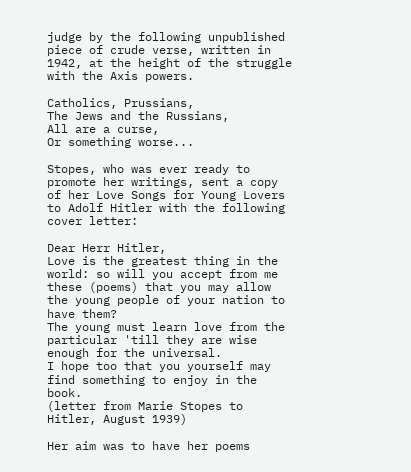judge by the following unpublished piece of crude verse, written in 1942, at the height of the struggle with the Axis powers.

Catholics, Prussians,
The Jews and the Russians,
All are a curse,
Or something worse...

Stopes, who was ever ready to promote her writings, sent a copy of her Love Songs for Young Lovers to Adolf Hitler with the following cover letter:

Dear Herr Hitler,
Love is the greatest thing in the world: so will you accept from me these (poems) that you may allow the young people of your nation to have them?
The young must learn love from the particular 'till they are wise enough for the universal.
I hope too that you yourself may find something to enjoy in the book.
(letter from Marie Stopes to Hitler, August 1939)

Her aim was to have her poems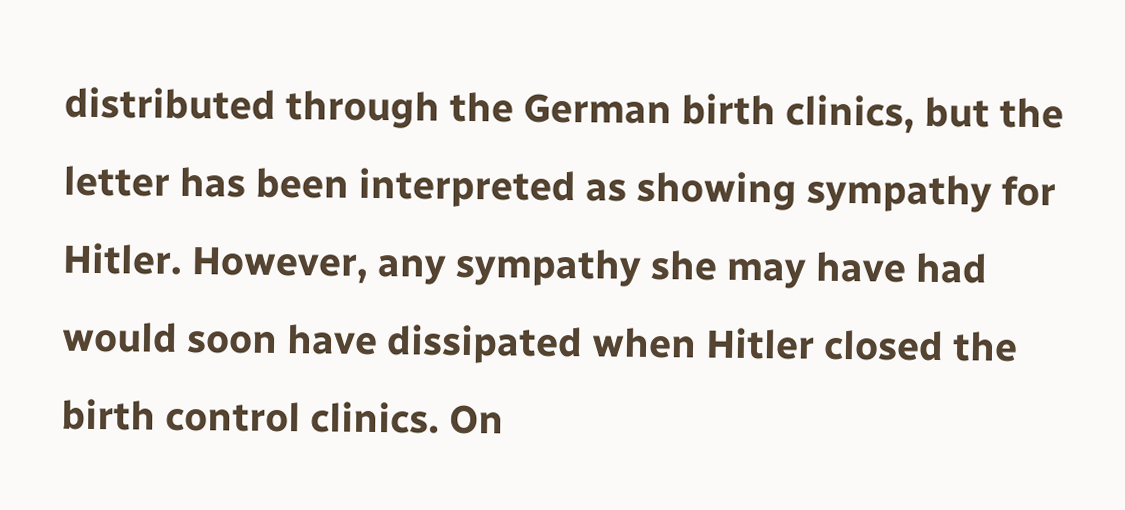distributed through the German birth clinics, but the letter has been interpreted as showing sympathy for Hitler. However, any sympathy she may have had would soon have dissipated when Hitler closed the birth control clinics. On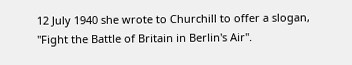12 July 1940 she wrote to Churchill to offer a slogan, "Fight the Battle of Britain in Berlin's Air".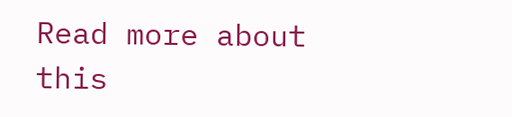Read more about this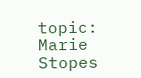topic:  Marie Stopes